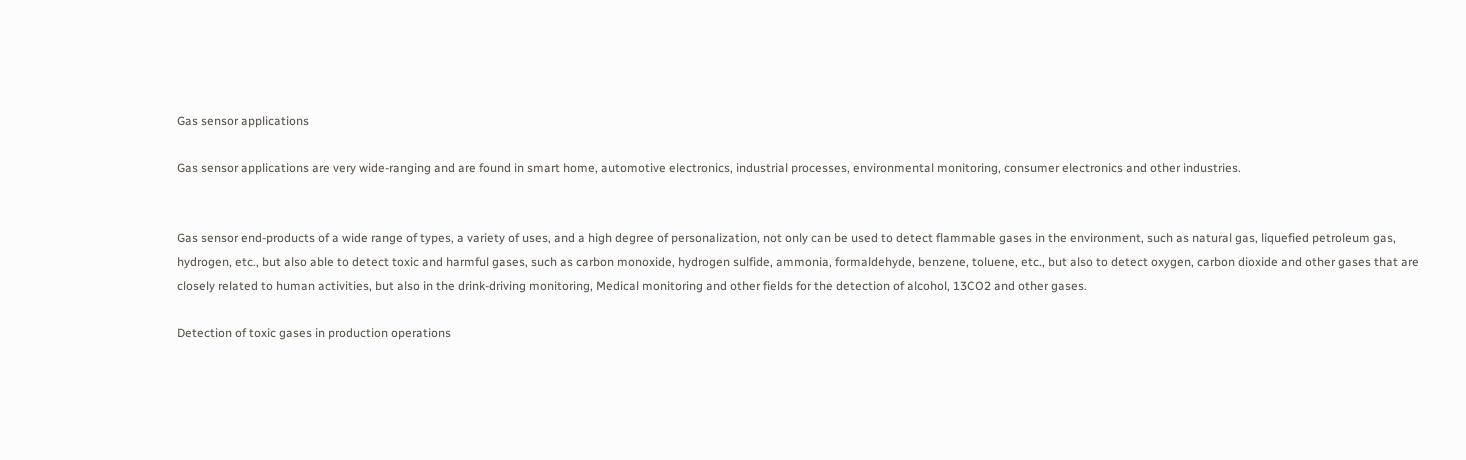Gas sensor applications

Gas sensor applications are very wide-ranging and are found in smart home, automotive electronics, industrial processes, environmental monitoring, consumer electronics and other industries.


Gas sensor end-products of a wide range of types, a variety of uses, and a high degree of personalization, not only can be used to detect flammable gases in the environment, such as natural gas, liquefied petroleum gas, hydrogen, etc., but also able to detect toxic and harmful gases, such as carbon monoxide, hydrogen sulfide, ammonia, formaldehyde, benzene, toluene, etc., but also to detect oxygen, carbon dioxide and other gases that are closely related to human activities, but also in the drink-driving monitoring, Medical monitoring and other fields for the detection of alcohol, 13CO2 and other gases.

Detection of toxic gases in production operations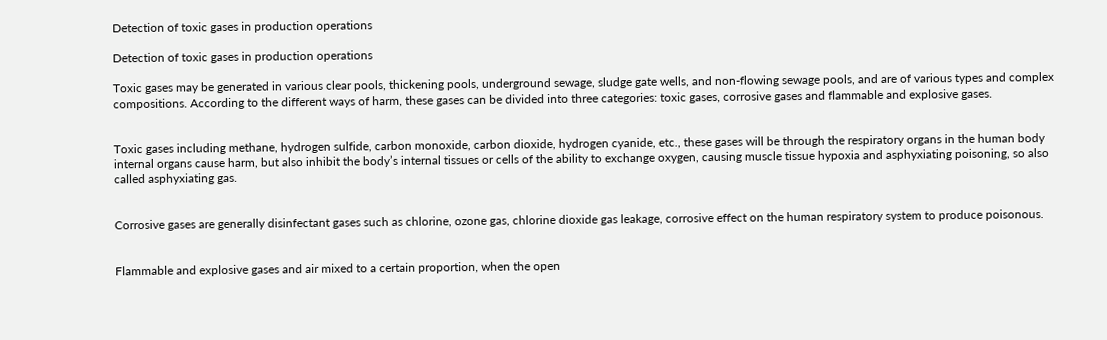Detection of toxic gases in production operations

Detection of toxic gases in production operations

Toxic gases may be generated in various clear pools, thickening pools, underground sewage, sludge gate wells, and non-flowing sewage pools, and are of various types and complex compositions. According to the different ways of harm, these gases can be divided into three categories: toxic gases, corrosive gases and flammable and explosive gases.


Toxic gases including methane, hydrogen sulfide, carbon monoxide, carbon dioxide, hydrogen cyanide, etc., these gases will be through the respiratory organs in the human body internal organs cause harm, but also inhibit the body’s internal tissues or cells of the ability to exchange oxygen, causing muscle tissue hypoxia and asphyxiating poisoning, so also called asphyxiating gas.


Corrosive gases are generally disinfectant gases such as chlorine, ozone gas, chlorine dioxide gas leakage, corrosive effect on the human respiratory system to produce poisonous.


Flammable and explosive gases and air mixed to a certain proportion, when the open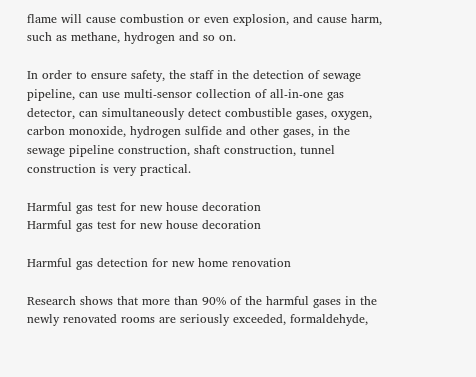flame will cause combustion or even explosion, and cause harm, such as methane, hydrogen and so on.

In order to ensure safety, the staff in the detection of sewage pipeline, can use multi-sensor collection of all-in-one gas detector, can simultaneously detect combustible gases, oxygen, carbon monoxide, hydrogen sulfide and other gases, in the sewage pipeline construction, shaft construction, tunnel construction is very practical.

Harmful gas test for new house decoration
Harmful gas test for new house decoration

Harmful gas detection for new home renovation

Research shows that more than 90% of the harmful gases in the newly renovated rooms are seriously exceeded, formaldehyde,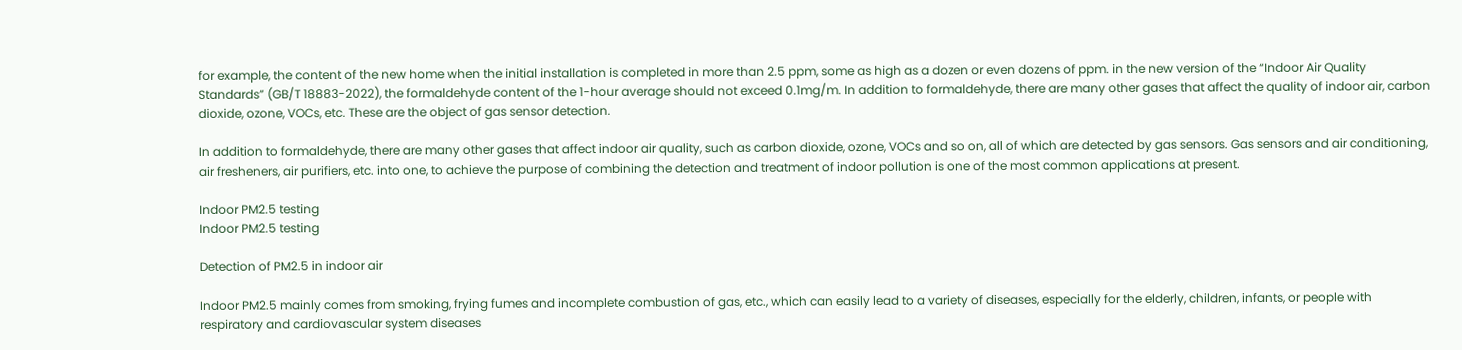for example, the content of the new home when the initial installation is completed in more than 2.5 ppm, some as high as a dozen or even dozens of ppm. in the new version of the “Indoor Air Quality Standards” (GB/T 18883-2022), the formaldehyde content of the 1-hour average should not exceed 0.1mg/m. In addition to formaldehyde, there are many other gases that affect the quality of indoor air, carbon dioxide, ozone, VOCs, etc. These are the object of gas sensor detection.

In addition to formaldehyde, there are many other gases that affect indoor air quality, such as carbon dioxide, ozone, VOCs and so on, all of which are detected by gas sensors. Gas sensors and air conditioning, air fresheners, air purifiers, etc. into one, to achieve the purpose of combining the detection and treatment of indoor pollution is one of the most common applications at present.

Indoor PM2.5 testing
Indoor PM2.5 testing

Detection of PM2.5 in indoor air

Indoor PM2.5 mainly comes from smoking, frying fumes and incomplete combustion of gas, etc., which can easily lead to a variety of diseases, especially for the elderly, children, infants, or people with respiratory and cardiovascular system diseases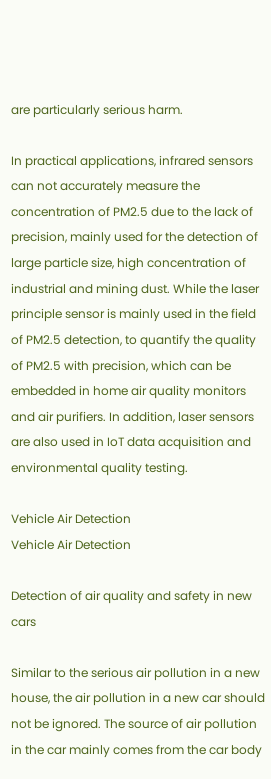are particularly serious harm.

In practical applications, infrared sensors can not accurately measure the concentration of PM2.5 due to the lack of precision, mainly used for the detection of large particle size, high concentration of industrial and mining dust. While the laser principle sensor is mainly used in the field of PM2.5 detection, to quantify the quality of PM2.5 with precision, which can be embedded in home air quality monitors and air purifiers. In addition, laser sensors are also used in IoT data acquisition and environmental quality testing.

Vehicle Air Detection
Vehicle Air Detection

Detection of air quality and safety in new cars

Similar to the serious air pollution in a new house, the air pollution in a new car should not be ignored. The source of air pollution in the car mainly comes from the car body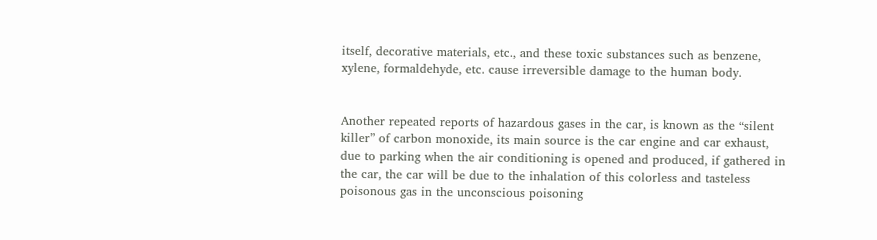itself, decorative materials, etc., and these toxic substances such as benzene, xylene, formaldehyde, etc. cause irreversible damage to the human body.


Another repeated reports of hazardous gases in the car, is known as the “silent killer” of carbon monoxide, its main source is the car engine and car exhaust, due to parking when the air conditioning is opened and produced, if gathered in the car, the car will be due to the inhalation of this colorless and tasteless poisonous gas in the unconscious poisoning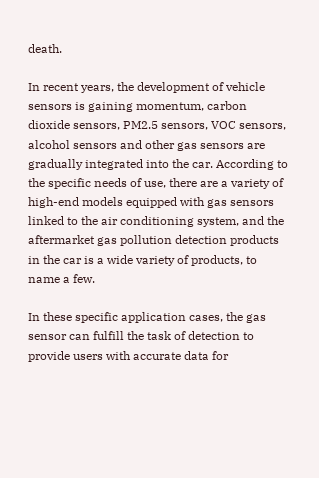death.

In recent years, the development of vehicle sensors is gaining momentum, carbon dioxide sensors, PM2.5 sensors, VOC sensors, alcohol sensors and other gas sensors are gradually integrated into the car. According to the specific needs of use, there are a variety of high-end models equipped with gas sensors linked to the air conditioning system, and the aftermarket gas pollution detection products in the car is a wide variety of products, to name a few.

In these specific application cases, the gas sensor can fulfill the task of detection to provide users with accurate data for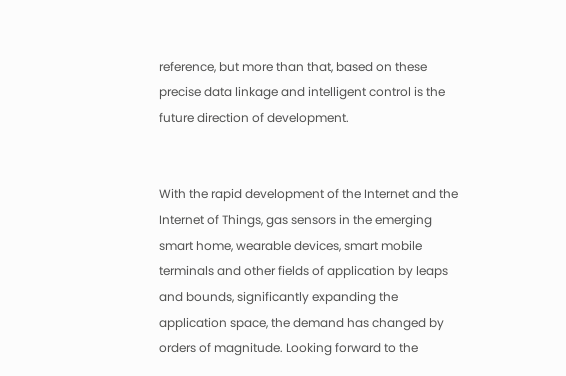reference, but more than that, based on these precise data linkage and intelligent control is the future direction of development.


With the rapid development of the Internet and the Internet of Things, gas sensors in the emerging smart home, wearable devices, smart mobile terminals and other fields of application by leaps and bounds, significantly expanding the application space, the demand has changed by orders of magnitude. Looking forward to the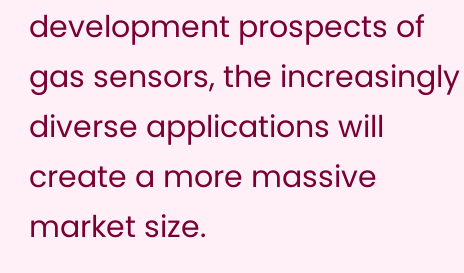development prospects of gas sensors, the increasingly diverse applications will create a more massive market size.